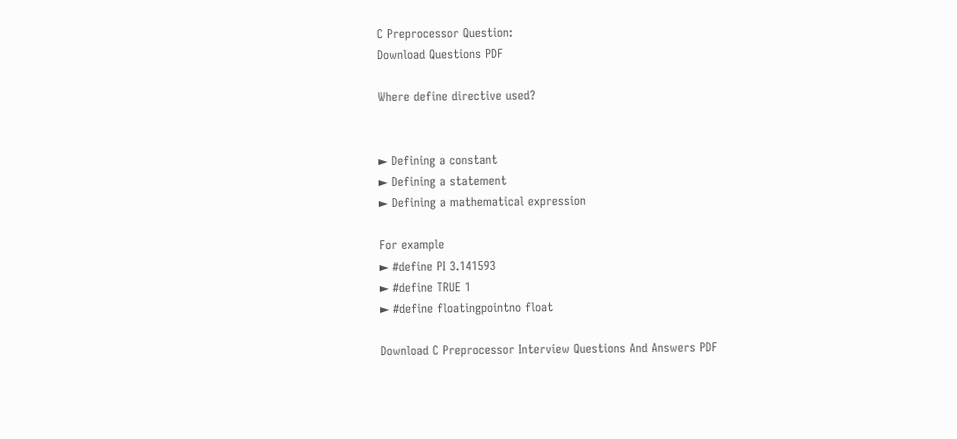C Preprocessor Question:
Download Questions PDF

Where define directive used?


► Defining a constant
► Defining a statement
► Defining a mathematical expression

For example
► #define PI 3.141593
► #define TRUE 1
► #define floatingpointno float

Download C Preprocessor Interview Questions And Answers PDF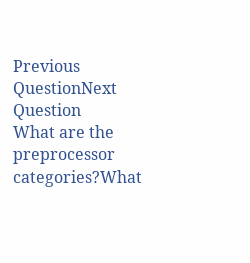Previous QuestionNext Question
What are the preprocessor categories?What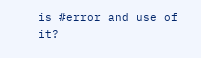is #error and use of it?